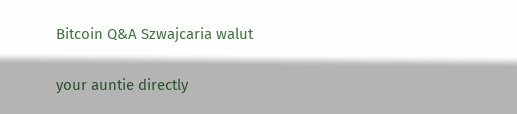Bitcoin Q&A Szwajcaria walut

your auntie directly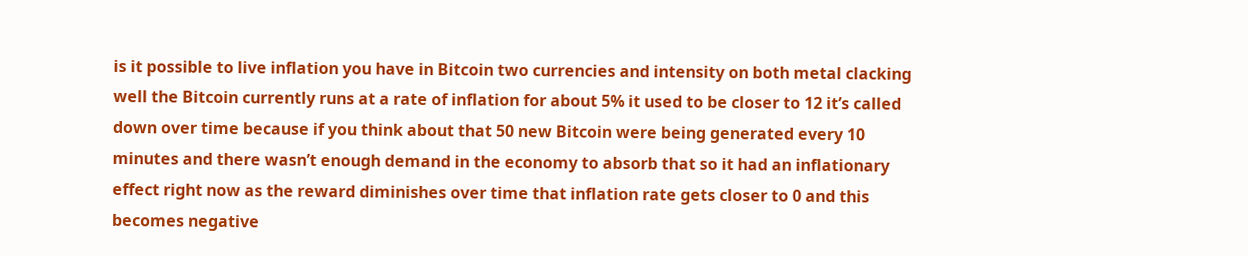is it possible to live inflation you have in Bitcoin two currencies and intensity on both metal clacking well the Bitcoin currently runs at a rate of inflation for about 5% it used to be closer to 12 it’s called down over time because if you think about that 50 new Bitcoin were being generated every 10 minutes and there wasn’t enough demand in the economy to absorb that so it had an inflationary effect right now as the reward diminishes over time that inflation rate gets closer to 0 and this becomes negative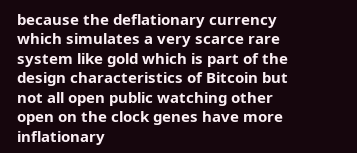because the deflationary currency which simulates a very scarce rare system like gold which is part of the design characteristics of Bitcoin but not all open public watching other open on the clock genes have more inflationary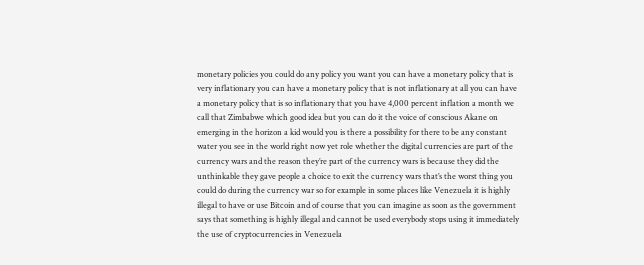monetary policies you could do any policy you want you can have a monetary policy that is very inflationary you can have a monetary policy that is not inflationary at all you can have a monetary policy that is so inflationary that you have 4,000 percent inflation a month we call that Zimbabwe which good idea but you can do it the voice of conscious Akane on emerging in the horizon a kid would you is there a possibility for there to be any constant water you see in the world right now yet role whether the digital currencies are part of the currency wars and the reason they’re part of the currency wars is because they did the unthinkable they gave people a choice to exit the currency wars that’s the worst thing you could do during the currency war so for example in some places like Venezuela it is highly illegal to have or use Bitcoin and of course that you can imagine as soon as the government says that something is highly illegal and cannot be used everybody stops using it immediately the use of cryptocurrencies in Venezuela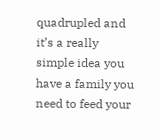quadrupled and it’s a really simple idea you have a family you need to feed your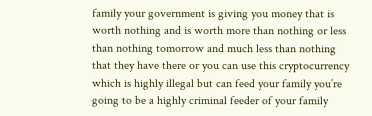family your government is giving you money that is worth nothing and is worth more than nothing or less than nothing tomorrow and much less than nothing that they have there or you can use this cryptocurrency which is highly illegal but can feed your family you’re going to be a highly criminal feeder of your family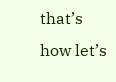that’s how let’s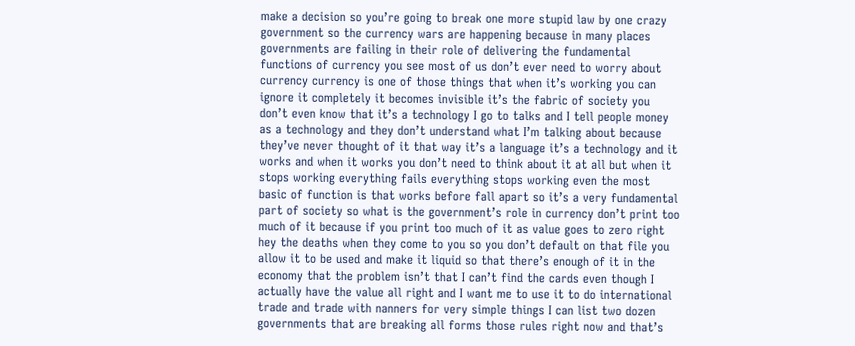make a decision so you’re going to break one more stupid law by one crazy government so the currency wars are happening because in many places governments are failing in their role of delivering the fundamental functions of currency you see most of us don’t ever need to worry about currency currency is one of those things that when it’s working you can ignore it completely it becomes invisible it’s the fabric of society you don’t even know that it’s a technology I go to talks and I tell people money as a technology and they don’t understand what I’m talking about because they’ve never thought of it that way it’s a language it’s a technology and it works and when it works you don’t need to think about it at all but when it stops working everything fails everything stops working even the most basic of function is that works before fall apart so it’s a very fundamental part of society so what is the government’s role in currency don’t print too much of it because if you print too much of it as value goes to zero right hey the deaths when they come to you so you don’t default on that file you allow it to be used and make it liquid so that there’s enough of it in the economy that the problem isn’t that I can’t find the cards even though I actually have the value all right and I want me to use it to do international trade and trade with nanners for very simple things I can list two dozen governments that are breaking all forms those rules right now and that’s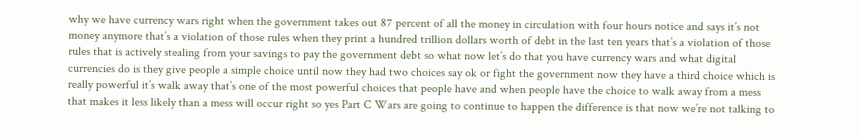why we have currency wars right when the government takes out 87 percent of all the money in circulation with four hours notice and says it’s not money anymore that’s a violation of those rules when they print a hundred trillion dollars worth of debt in the last ten years that’s a violation of those rules that is actively stealing from your savings to pay the government debt so what now let’s do that you have currency wars and what digital currencies do is they give people a simple choice until now they had two choices say ok or fight the government now they have a third choice which is really powerful it’s walk away that’s one of the most powerful choices that people have and when people have the choice to walk away from a mess that makes it less likely than a mess will occur right so yes Part C Wars are going to continue to happen the difference is that now we’re not talking to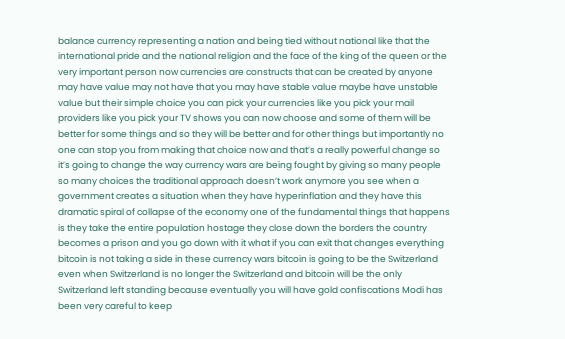balance currency representing a nation and being tied without national like that the international pride and the national religion and the face of the king of the queen or the very important person now currencies are constructs that can be created by anyone may have value may not have that you may have stable value maybe have unstable value but their simple choice you can pick your currencies like you pick your mail providers like you pick your TV shows you can now choose and some of them will be better for some things and so they will be better and for other things but importantly no one can stop you from making that choice now and that’s a really powerful change so it’s going to change the way currency wars are being fought by giving so many people so many choices the traditional approach doesn’t work anymore you see when a government creates a situation when they have hyperinflation and they have this dramatic spiral of collapse of the economy one of the fundamental things that happens is they take the entire population hostage they close down the borders the country becomes a prison and you go down with it what if you can exit that changes everything bitcoin is not taking a side in these currency wars bitcoin is going to be the Switzerland even when Switzerland is no longer the Switzerland and bitcoin will be the only Switzerland left standing because eventually you will have gold confiscations Modi has been very careful to keep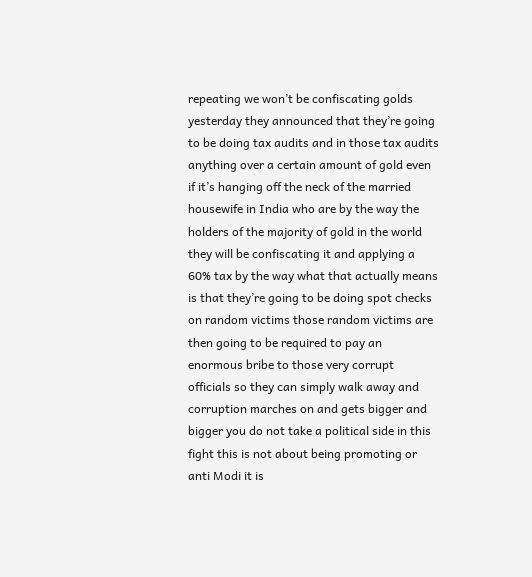repeating we won’t be confiscating golds yesterday they announced that they’re going to be doing tax audits and in those tax audits anything over a certain amount of gold even if it’s hanging off the neck of the married housewife in India who are by the way the holders of the majority of gold in the world they will be confiscating it and applying a 60% tax by the way what that actually means is that they’re going to be doing spot checks on random victims those random victims are then going to be required to pay an enormous bribe to those very corrupt officials so they can simply walk away and corruption marches on and gets bigger and bigger you do not take a political side in this fight this is not about being promoting or anti Modi it is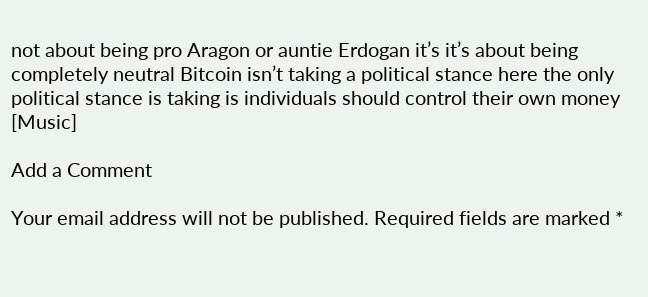not about being pro Aragon or auntie Erdogan it’s it’s about being completely neutral Bitcoin isn’t taking a political stance here the only political stance is taking is individuals should control their own money [Music]

Add a Comment

Your email address will not be published. Required fields are marked *